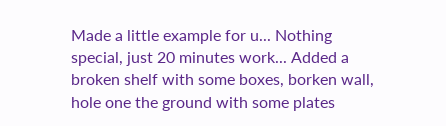Made a little example for u... Nothing special, just 20 minutes work... Added a broken shelf with some boxes, borken wall, hole one the ground with some plates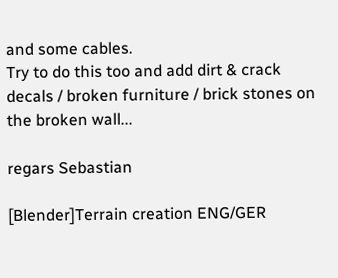and some cables.
Try to do this too and add dirt & crack decals / broken furniture / brick stones on the broken wall...

regars Sebastian

[Blender]Terrain creation ENG/GER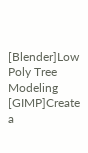[Blender]Low Poly Tree Modeling
[GIMP]Create a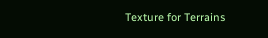Texture for Terrains